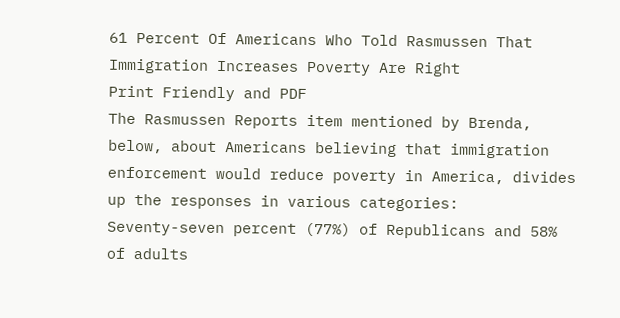61 Percent Of Americans Who Told Rasmussen That Immigration Increases Poverty Are Right
Print Friendly and PDF
The Rasmussen Reports item mentioned by Brenda, below, about Americans believing that immigration enforcement would reduce poverty in America, divides up the responses in various categories:
Seventy-seven percent (77%) of Republicans and 58% of adults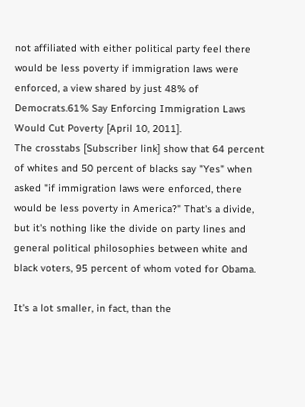not affiliated with either political party feel there would be less poverty if immigration laws were enforced, a view shared by just 48% of Democrats.61% Say Enforcing Immigration Laws Would Cut Poverty [April 10, 2011].
The crosstabs [Subscriber link] show that 64 percent of whites and 50 percent of blacks say "Yes" when asked "if immigration laws were enforced, there would be less poverty in America?" That's a divide, but it's nothing like the divide on party lines and general political philosophies between white and black voters, 95 percent of whom voted for Obama.

It's a lot smaller, in fact, than the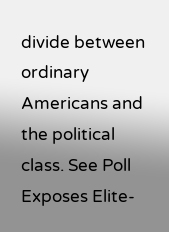divide between ordinary Americans and the political class. See Poll Exposes Elite-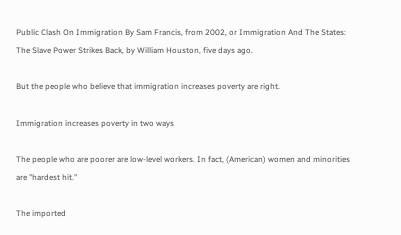Public Clash On Immigration By Sam Francis, from 2002, or Immigration And The States: The Slave Power Strikes Back, by William Houston, five days ago.

But the people who believe that immigration increases poverty are right.

Immigration increases poverty in two ways

The people who are poorer are low-level workers. In fact, (American) women and minorities are "hardest hit."

The imported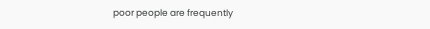poor people are frequently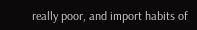really poor, and import habits of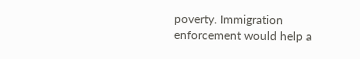poverty. Immigration enforcement would help a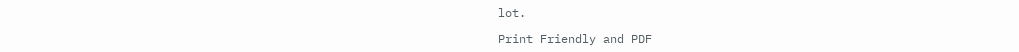lot.

Print Friendly and PDF